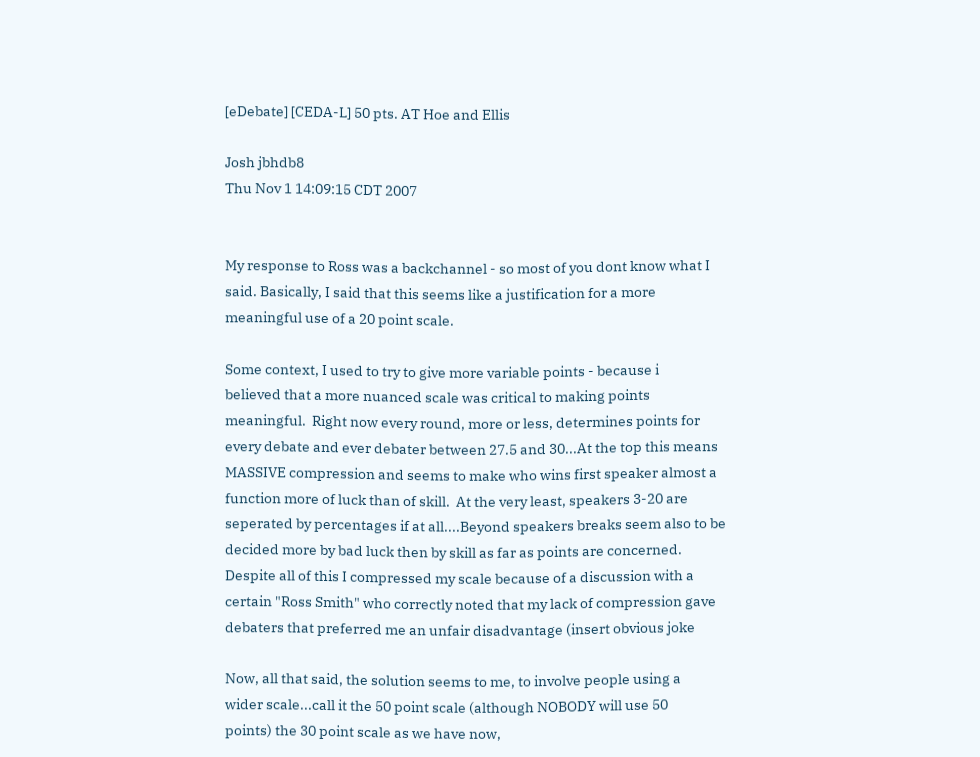[eDebate] [CEDA-L] 50 pts. AT Hoe and Ellis

Josh jbhdb8
Thu Nov 1 14:09:15 CDT 2007


My response to Ross was a backchannel - so most of you dont know what I
said. Basically, I said that this seems like a justification for a more
meaningful use of a 20 point scale.

Some context, I used to try to give more variable points - because i
believed that a more nuanced scale was critical to making points
meaningful.  Right now every round, more or less, determines points for
every debate and ever debater between 27.5 and 30...At the top this means
MASSIVE compression and seems to make who wins first speaker almost a
function more of luck than of skill.  At the very least, speakers 3-20 are
seperated by percentages if at all....Beyond speakers breaks seem also to be
decided more by bad luck then by skill as far as points are concerned.
Despite all of this I compressed my scale because of a discussion with a
certain "Ross Smith" who correctly noted that my lack of compression gave
debaters that preferred me an unfair disadvantage (insert obvious joke

Now, all that said, the solution seems to me, to involve people using a
wider scale...call it the 50 point scale (although NOBODY will use 50
points) the 30 point scale as we have now,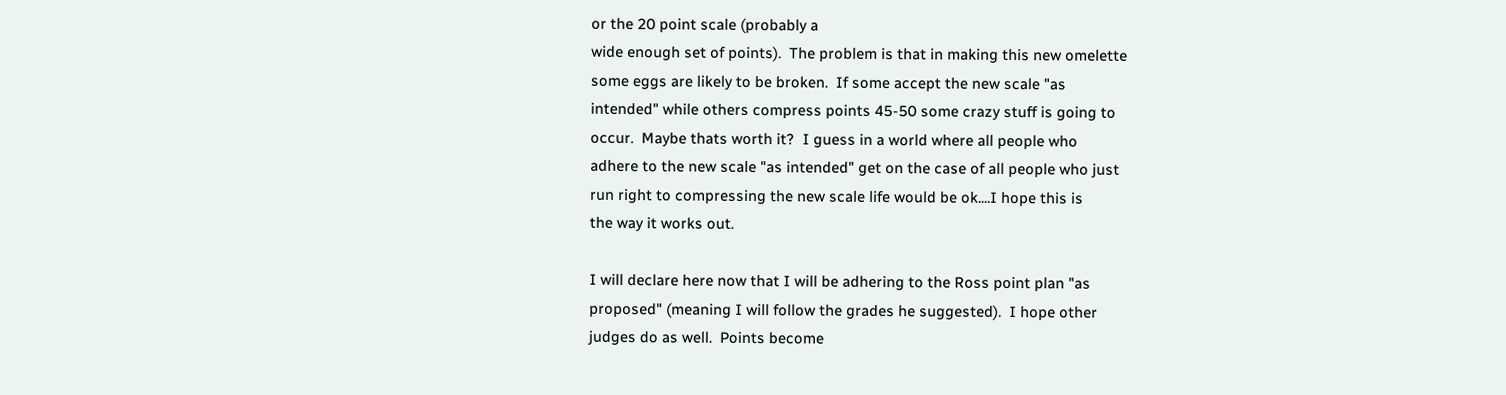or the 20 point scale (probably a
wide enough set of points).  The problem is that in making this new omelette
some eggs are likely to be broken.  If some accept the new scale "as
intended" while others compress points 45-50 some crazy stuff is going to
occur.  Maybe thats worth it?  I guess in a world where all people who
adhere to the new scale "as intended" get on the case of all people who just
run right to compressing the new scale life would be ok....I hope this is
the way it works out.

I will declare here now that I will be adhering to the Ross point plan "as
proposed" (meaning I will follow the grades he suggested).  I hope other
judges do as well.  Points become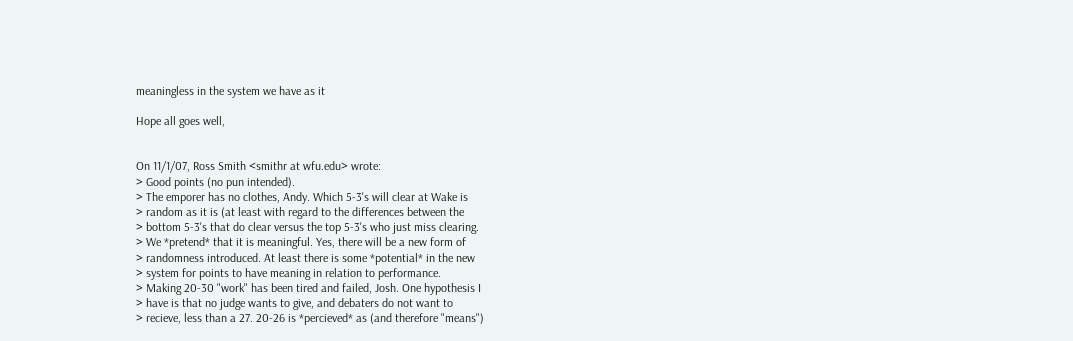meaningless in the system we have as it

Hope all goes well,


On 11/1/07, Ross Smith <smithr at wfu.edu> wrote:
> Good points (no pun intended).
> The emporer has no clothes, Andy. Which 5-3's will clear at Wake is
> random as it is (at least with regard to the differences between the
> bottom 5-3's that do clear versus the top 5-3's who just miss clearing.
> We *pretend* that it is meaningful. Yes, there will be a new form of
> randomness introduced. At least there is some *potential* in the new
> system for points to have meaning in relation to performance.
> Making 20-30 "work" has been tired and failed, Josh. One hypothesis I
> have is that no judge wants to give, and debaters do not want to
> recieve, less than a 27. 20-26 is *percieved* as (and therefore "means")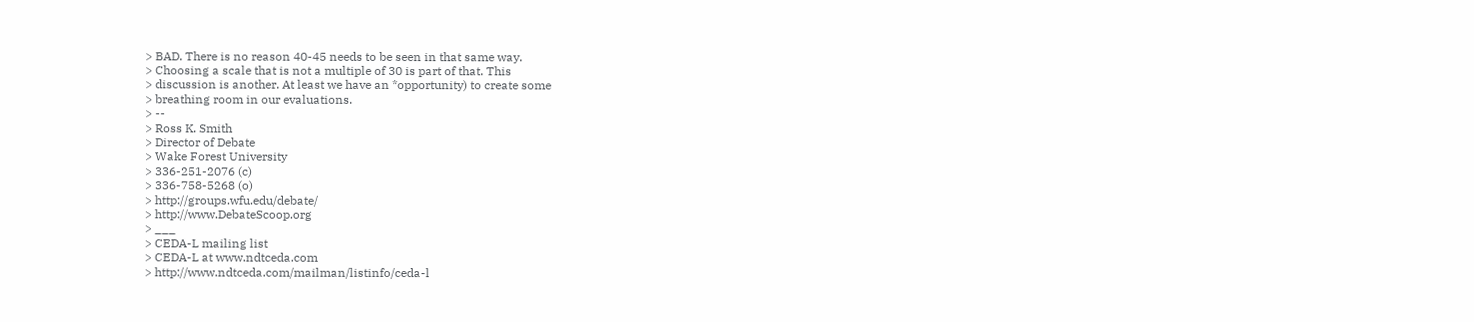> BAD. There is no reason 40-45 needs to be seen in that same way.
> Choosing a scale that is not a multiple of 30 is part of that. This
> discussion is another. At least we have an *opportunity) to create some
> breathing room in our evaluations.
> --
> Ross K. Smith
> Director of Debate
> Wake Forest University
> 336-251-2076 (c)
> 336-758-5268 (o)
> http://groups.wfu.edu/debate/
> http://www.DebateScoop.org
> ___
> CEDA-L mailing list
> CEDA-L at www.ndtceda.com
> http://www.ndtceda.com/mailman/listinfo/ceda-l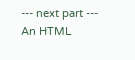--- next part ---
An HTML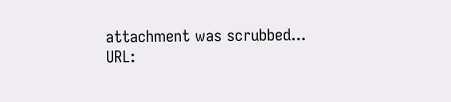attachment was scrubbed...
URL: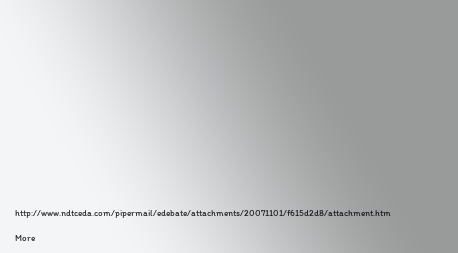http://www.ndtceda.com/pipermail/edebate/attachments/20071101/f615d2d8/attachment.htm

More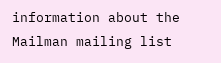information about the Mailman mailing list